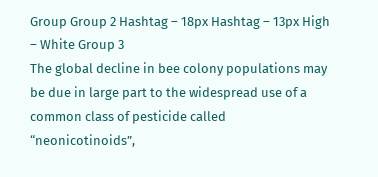Group Group 2 Hashtag – 18px Hashtag – 13px High – White Group 3
The global decline in bee colony populations may be due in large part to the widespread use of a common class of pesticide called “neonicotinoids”,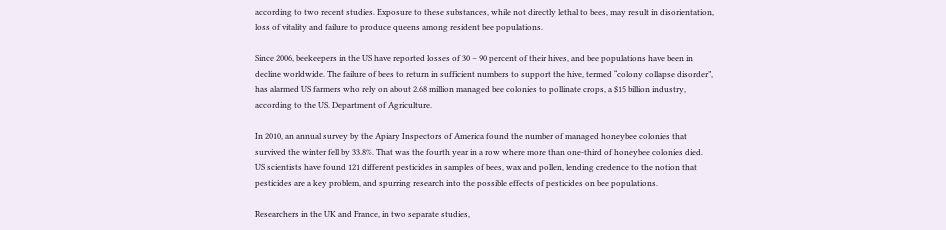according to two recent studies. Exposure to these substances, while not directly lethal to bees, may result in disorientation, loss of vitality and failure to produce queens among resident bee populations.

Since 2006, beekeepers in the US have reported losses of 30 – 90 percent of their hives, and bee populations have been in decline worldwide. The failure of bees to return in sufficient numbers to support the hive, termed “colony collapse disorder”, has alarmed US farmers who rely on about 2.68 million managed bee colonies to pollinate crops, a $15 billion industry, according to the US. Department of Agriculture.

In 2010, an annual survey by the Apiary Inspectors of America found the number of managed honeybee colonies that survived the winter fell by 33.8%. That was the fourth year in a row where more than one-third of honeybee colonies died. US scientists have found 121 different pesticides in samples of bees, wax and pollen, lending credence to the notion that pesticides are a key problem, and spurring research into the possible effects of pesticides on bee populations.

Researchers in the UK and France, in two separate studies,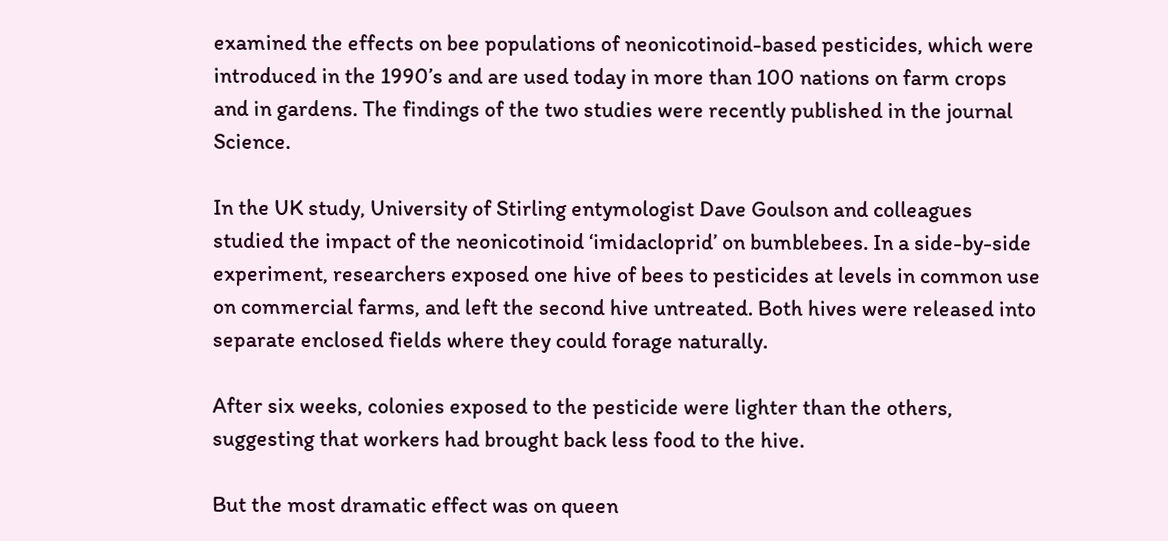examined the effects on bee populations of neonicotinoid-based pesticides, which were introduced in the 1990’s and are used today in more than 100 nations on farm crops and in gardens. The findings of the two studies were recently published in the journal Science.

In the UK study, University of Stirling entymologist Dave Goulson and colleagues studied the impact of the neonicotinoid ‘imidacloprid’ on bumblebees. In a side-by-side experiment, researchers exposed one hive of bees to pesticides at levels in common use on commercial farms, and left the second hive untreated. Both hives were released into separate enclosed fields where they could forage naturally.

After six weeks, colonies exposed to the pesticide were lighter than the others, suggesting that workers had brought back less food to the hive.

But the most dramatic effect was on queen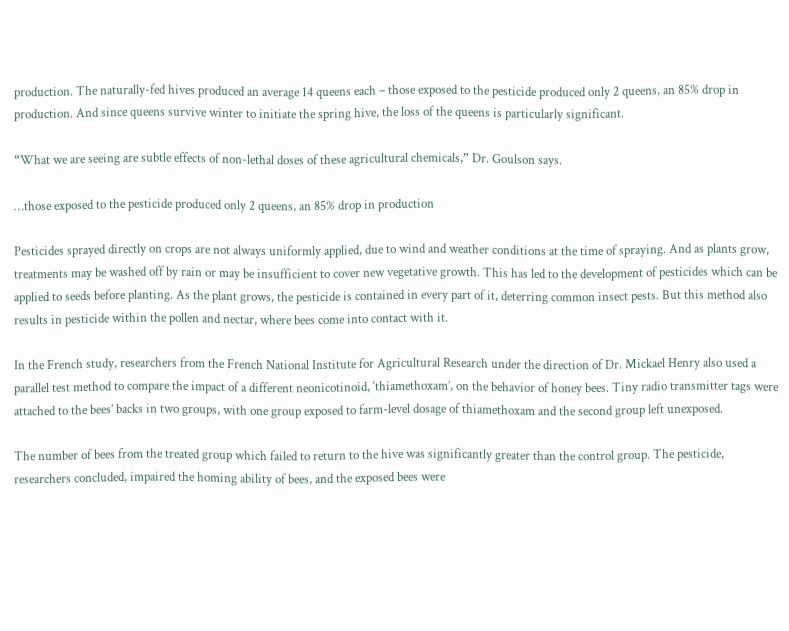production. The naturally-fed hives produced an average 14 queens each – those exposed to the pesticide produced only 2 queens, an 85% drop in production. And since queens survive winter to initiate the spring hive, the loss of the queens is particularly significant.

“What we are seeing are subtle effects of non-lethal doses of these agricultural chemicals,” Dr. Goulson says.

…those exposed to the pesticide produced only 2 queens, an 85% drop in production

Pesticides sprayed directly on crops are not always uniformly applied, due to wind and weather conditions at the time of spraying. And as plants grow, treatments may be washed off by rain or may be insufficient to cover new vegetative growth. This has led to the development of pesticides which can be applied to seeds before planting. As the plant grows, the pesticide is contained in every part of it, deterring common insect pests. But this method also results in pesticide within the pollen and nectar, where bees come into contact with it.

In the French study, researchers from the French National Institute for Agricultural Research under the direction of Dr. Mickael Henry also used a parallel test method to compare the impact of a different neonicotinoid, ‘thiamethoxam’, on the behavior of honey bees. Tiny radio transmitter tags were attached to the bees’ backs in two groups, with one group exposed to farm-level dosage of thiamethoxam and the second group left unexposed.

The number of bees from the treated group which failed to return to the hive was significantly greater than the control group. The pesticide, researchers concluded, impaired the homing ability of bees, and the exposed bees were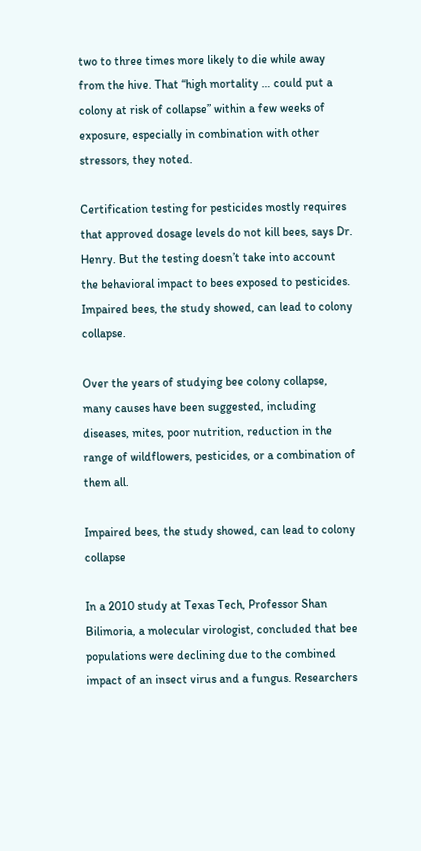two to three times more likely to die while away from the hive. That “high mortality … could put a colony at risk of collapse” within a few weeks of exposure, especially in combination with other stressors, they noted.

Certification testing for pesticides mostly requires that approved dosage levels do not kill bees, says Dr. Henry. But the testing doesn’t take into account the behavioral impact to bees exposed to pesticides. Impaired bees, the study showed, can lead to colony collapse.

Over the years of studying bee colony collapse, many causes have been suggested, including diseases, mites, poor nutrition, reduction in the range of wildflowers, pesticides, or a combination of them all.

Impaired bees, the study showed, can lead to colony collapse

In a 2010 study at Texas Tech, Professor Shan Bilimoria, a molecular virologist, concluded that bee populations were declining due to the combined impact of an insect virus and a fungus. Researchers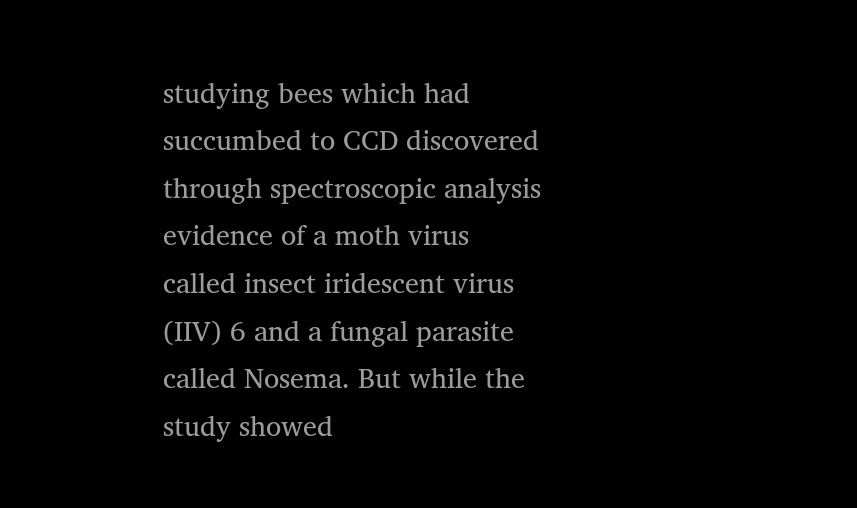studying bees which had succumbed to CCD discovered through spectroscopic analysis evidence of a moth virus called insect iridescent virus (IIV) 6 and a fungal parasite called Nosema. But while the study showed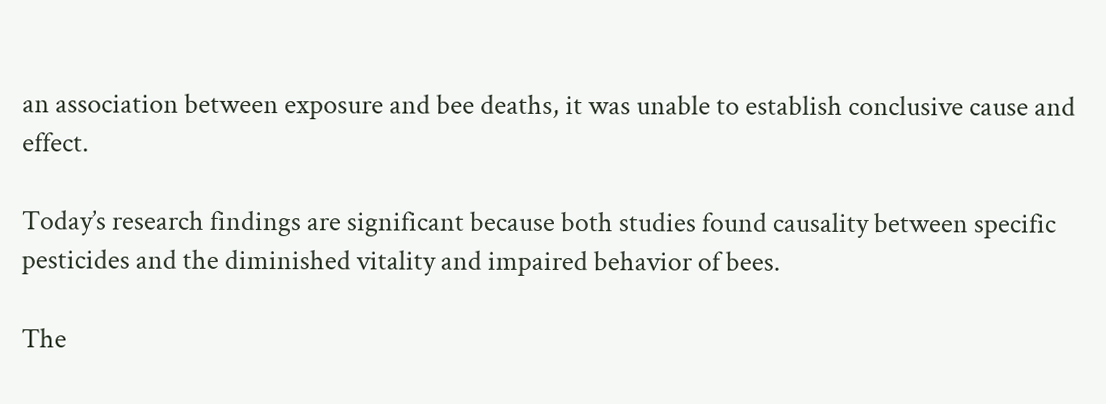an association between exposure and bee deaths, it was unable to establish conclusive cause and effect.

Today’s research findings are significant because both studies found causality between specific pesticides and the diminished vitality and impaired behavior of bees.

The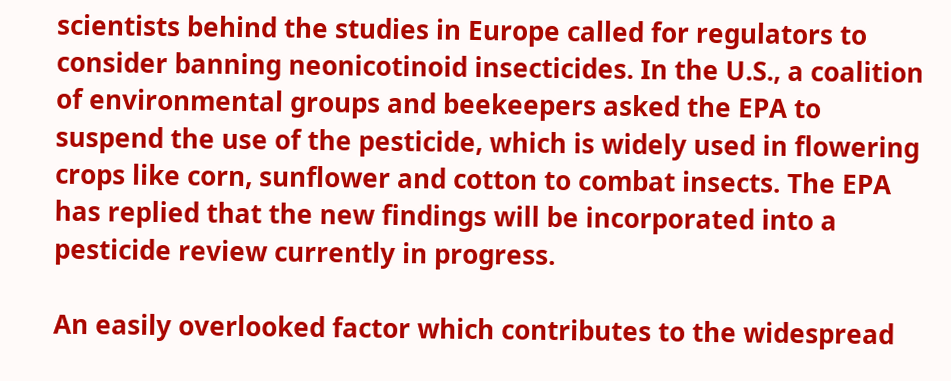scientists behind the studies in Europe called for regulators to consider banning neonicotinoid insecticides. In the U.S., a coalition of environmental groups and beekeepers asked the EPA to suspend the use of the pesticide, which is widely used in flowering crops like corn, sunflower and cotton to combat insects. The EPA has replied that the new findings will be incorporated into a pesticide review currently in progress.

An easily overlooked factor which contributes to the widespread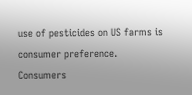use of pesticides on US farms is consumer preference. Consumers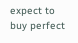expect to buy perfect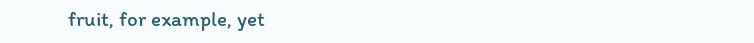fruit, for example, yet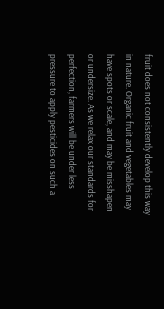fruit does not consistently develop this way in nature. Organic fruit and vegetables may have spots or scale, and may be misshapen or undersize. As we relax our standards for perfection, farmers will be under less pressure to apply pesticides on such a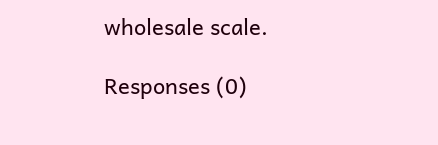wholesale scale.

Responses (0)